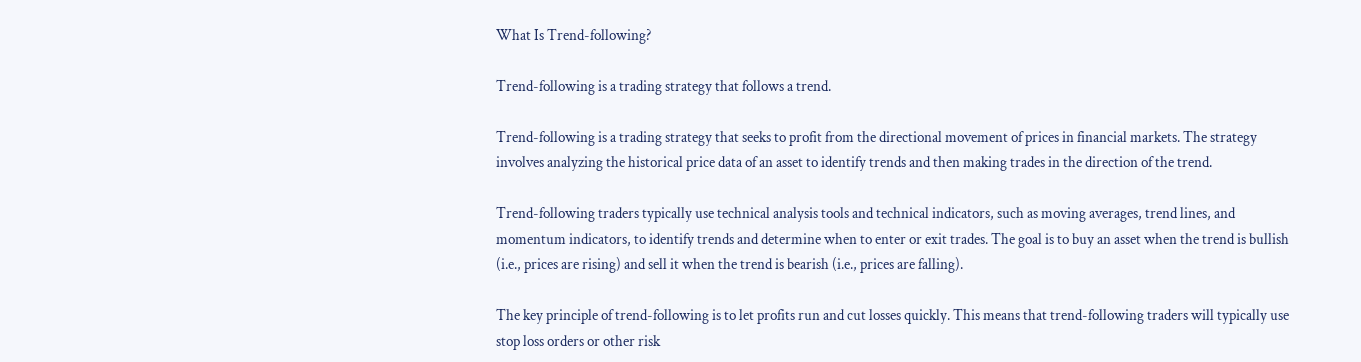What Is Trend-following?

Trend-following is a trading strategy that follows a trend.

Trend-following is a trading strategy that seeks to profit from the directional movement of prices in financial markets. The strategy involves analyzing the historical price data of an asset to identify trends and then making trades in the direction of the trend.

Trend-following traders typically use technical analysis tools and technical indicators, such as moving averages, trend lines, and momentum indicators, to identify trends and determine when to enter or exit trades. The goal is to buy an asset when the trend is bullish (i.e., prices are rising) and sell it when the trend is bearish (i.e., prices are falling).

The key principle of trend-following is to let profits run and cut losses quickly. This means that trend-following traders will typically use stop loss orders or other risk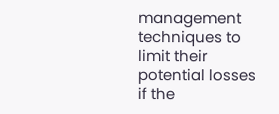management techniques to limit their potential losses if the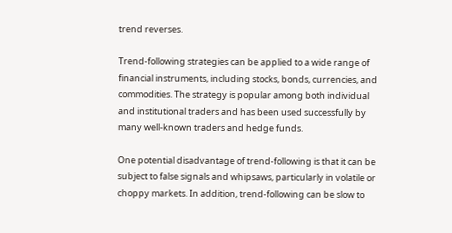trend reverses.

Trend-following strategies can be applied to a wide range of financial instruments, including stocks, bonds, currencies, and commodities. The strategy is popular among both individual and institutional traders and has been used successfully by many well-known traders and hedge funds.

One potential disadvantage of trend-following is that it can be subject to false signals and whipsaws, particularly in volatile or choppy markets. In addition, trend-following can be slow to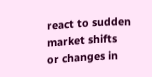react to sudden market shifts or changes in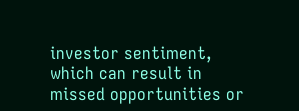investor sentiment, which can result in missed opportunities or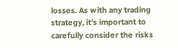losses. As with any trading strategy, it’s important to carefully consider the risks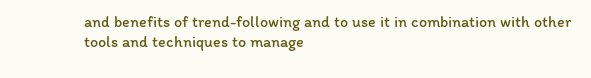and benefits of trend-following and to use it in combination with other tools and techniques to manage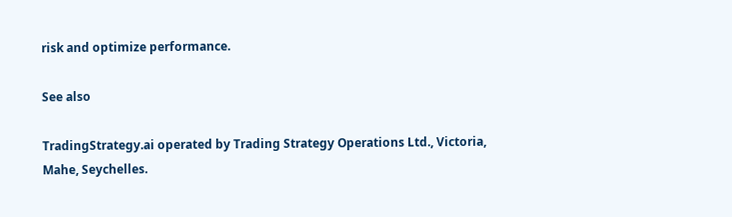risk and optimize performance.

See also

TradingStrategy.ai operated by Trading Strategy Operations Ltd., Victoria, Mahe, Seychelles.